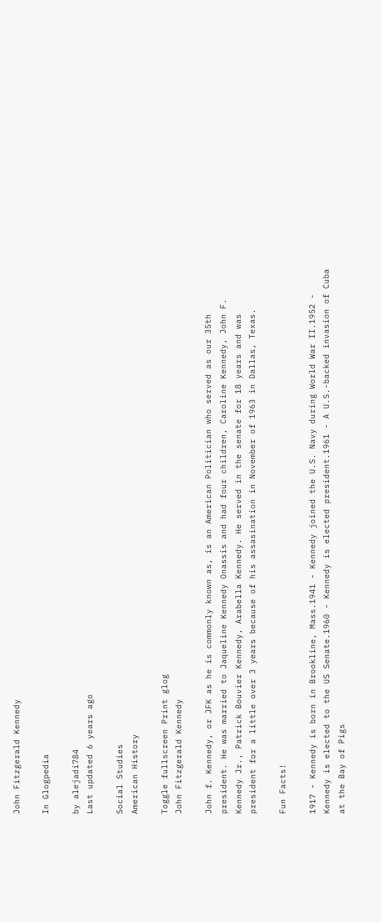John Fitzgerald Kennedy

In Glogpedia

by alejadi784
Last updated 6 years ago

Social Studies
American History

Toggle fullscreen Print glog
John Fitzgerald Kennedy

John f. Kennedy, or JFK as he is commonly known as, is an American Politician who served as our 35th president. He was married to Jaqueline Kennedy Onassis and had four children, Caroline Kennedy, John F. Kennedy Jr., Patrick Bouvier Kennedy, Arabella Kennedy. He served in the senate for 18 years and was president for a little over 3 years because of his assasination in November of 1963 in Dallas, Texas.

Fun Facts!

1917 - Kennedy is born in Brookline, Mass.1941 - Kennedy joined the U.S. Navy during World War II.1952 - Kennedy is elected to the US Senate.1960 - Kennedy is elected president.1961 - A U.S.-backed invasion of Cuba at the Bay of Pigs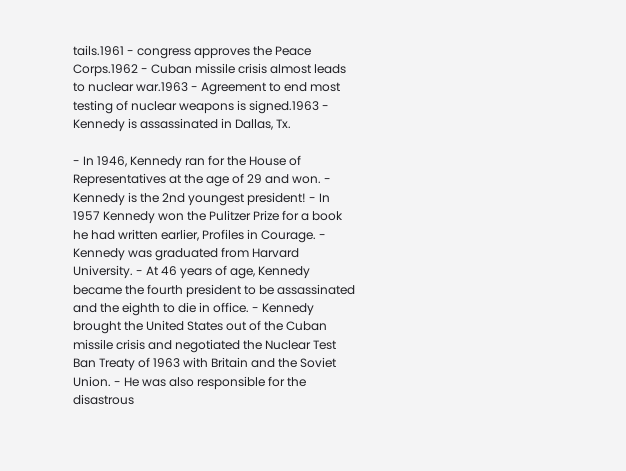tails.1961 - congress approves the Peace Corps.1962 - Cuban missile crisis almost leads to nuclear war.1963 - Agreement to end most testing of nuclear weapons is signed.1963 - Kennedy is assassinated in Dallas, Tx.

- In 1946, Kennedy ran for the House of Representatives at the age of 29 and won. - Kennedy is the 2nd youngest president! - In 1957 Kennedy won the Pulitzer Prize for a book he had written earlier, Profiles in Courage. - Kennedy was graduated from Harvard University. - At 46 years of age, Kennedy became the fourth president to be assassinated and the eighth to die in office. - Kennedy brought the United States out of the Cuban missile crisis and negotiated the Nuclear Test Ban Treaty of 1963 with Britain and the Soviet Union. - He was also responsible for the disastrous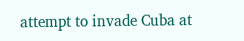attempt to invade Cuba at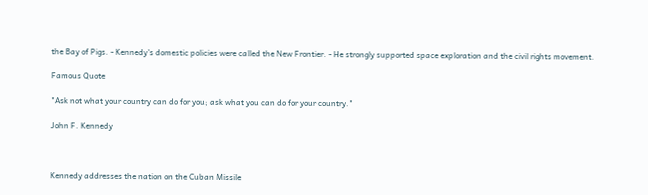the Bay of Pigs. - Kennedy's domestic policies were called the New Frontier. - He strongly supported space exploration and the civil rights movement.

Famous Quote

"Ask not what your country can do for you; ask what you can do for your country."

John F. Kennedy



Kennedy addresses the nation on the Cuban Missile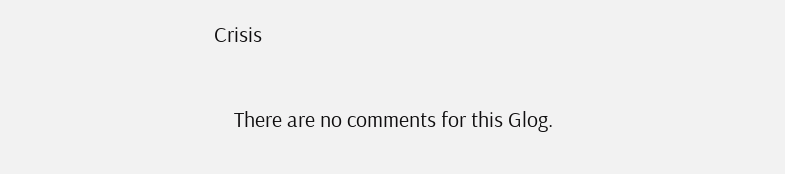Crisis


    There are no comments for this Glog.